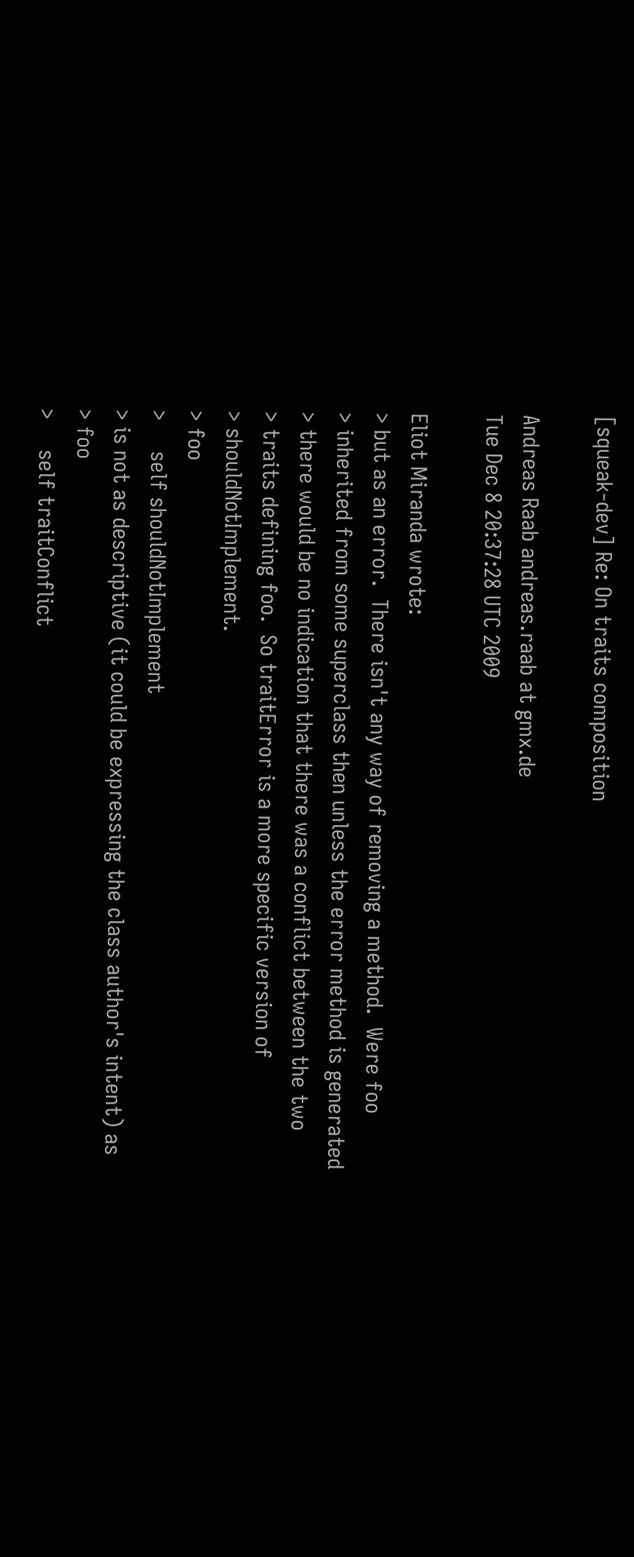[squeak-dev] Re: On traits composition

Andreas Raab andreas.raab at gmx.de
Tue Dec 8 20:37:28 UTC 2009

Eliot Miranda wrote:
> but as an error.  There isn't any way of removing a method.  Were foo
> inherited from some superclass then unless the error method is generated
> there would be no indication that there was a conflict between the two
> traits defining foo.  So traitError is a more specific version of
> shouldNotImplement.
> foo
>     self shouldNotImplement
> is not as descriptive (it could be expressing the class author's intent) as
> foo
>     self traitConflict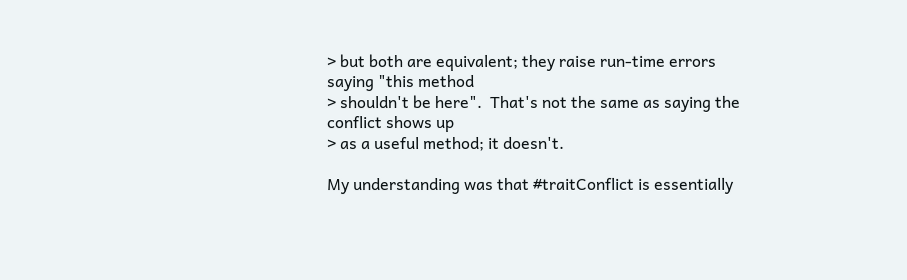> but both are equivalent; they raise run-time errors saying "this method
> shouldn't be here".  That's not the same as saying the conflict shows up
> as a useful method; it doesn't.

My understanding was that #traitConflict is essentially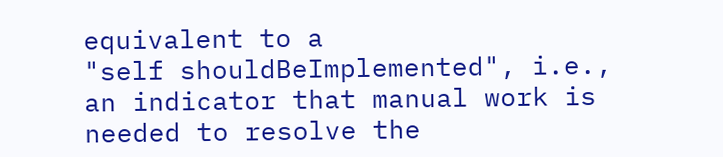equivalent to a
"self shouldBeImplemented", i.e., an indicator that manual work is
needed to resolve the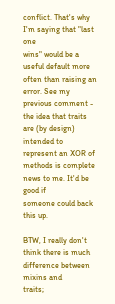conflict. That's why I'm saying that "last one
wins" would be a useful default more often than raising an error. See my
previous comment - the idea that traits are (by design) intended to
represent an XOR of methods is complete news to me. It'd be good if
someone could back this up.

BTW, I really don't think there is much difference between mixins and
traits;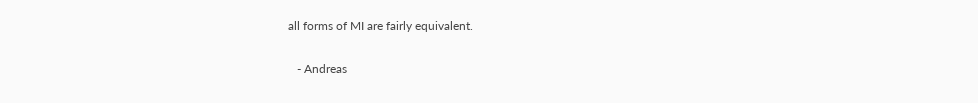all forms of MI are fairly equivalent.

   - Andreas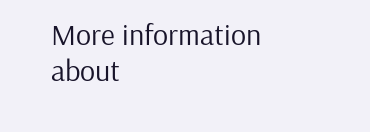More information about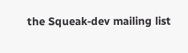the Squeak-dev mailing list